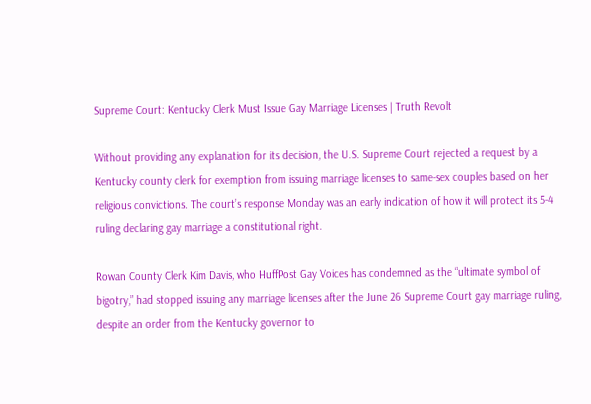Supreme Court: Kentucky Clerk Must Issue Gay Marriage Licenses | Truth Revolt

Without providing any explanation for its decision, the U.S. Supreme Court rejected a request by a Kentucky county clerk for exemption from issuing marriage licenses to same-sex couples based on her religious convictions. The court’s response Monday was an early indication of how it will protect its 5-4 ruling declaring gay marriage a constitutional right.

Rowan County Clerk Kim Davis, who HuffPost Gay Voices has condemned as the “ultimate symbol of bigotry,” had stopped issuing any marriage licenses after the June 26 Supreme Court gay marriage ruling, despite an order from the Kentucky governor to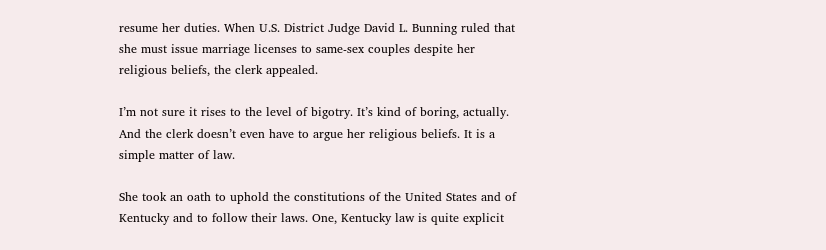resume her duties. When U.S. District Judge David L. Bunning ruled that she must issue marriage licenses to same-sex couples despite her religious beliefs, the clerk appealed.

I’m not sure it rises to the level of bigotry. It’s kind of boring, actually. And the clerk doesn’t even have to argue her religious beliefs. It is a simple matter of law.

She took an oath to uphold the constitutions of the United States and of Kentucky and to follow their laws. One, Kentucky law is quite explicit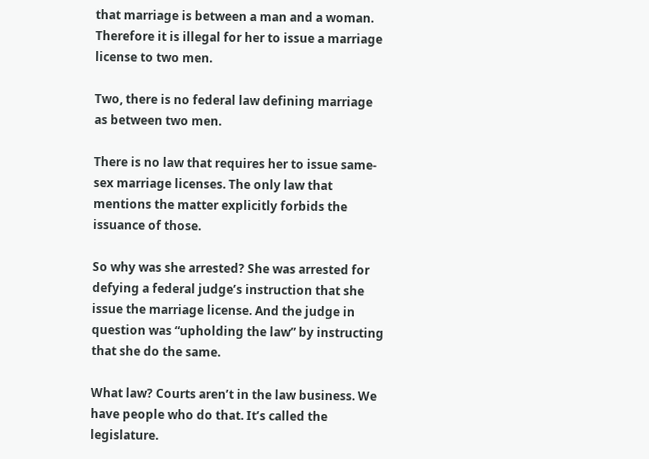that marriage is between a man and a woman. Therefore it is illegal for her to issue a marriage license to two men.

Two, there is no federal law defining marriage as between two men.

There is no law that requires her to issue same-sex marriage licenses. The only law that mentions the matter explicitly forbids the issuance of those.

So why was she arrested? She was arrested for defying a federal judge’s instruction that she issue the marriage license. And the judge in question was “upholding the law” by instructing that she do the same.

What law? Courts aren’t in the law business. We have people who do that. It’s called the legislature.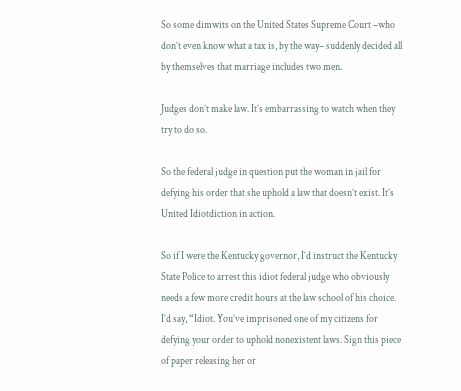So some dimwits on the United States Supreme Court –who don’t even know what a tax is, by the way– suddenly decided all by themselves that marriage includes two men.

Judges don’t make law. It’s embarrassing to watch when they try to do so.

So the federal judge in question put the woman in jail for defying his order that she uphold a law that doesn’t exist. It’s United Idiotdiction in action.

So if I were the Kentucky governor, I’d instruct the Kentucky State Police to arrest this idiot federal judge who obviously needs a few more credit hours at the law school of his choice. I’d say, “Idiot. You’ve imprisoned one of my citizens for defying your order to uphold nonexistent laws. Sign this piece of paper releasing her or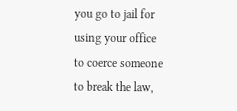you go to jail for using your office to coerce someone to break the law,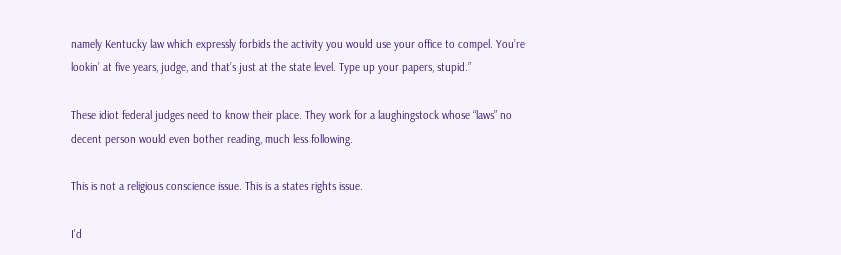namely Kentucky law which expressly forbids the activity you would use your office to compel. You’re lookin’ at five years, judge, and that’s just at the state level. Type up your papers, stupid.”

These idiot federal judges need to know their place. They work for a laughingstock whose “laws” no decent person would even bother reading, much less following.

This is not a religious conscience issue. This is a states rights issue.

I’d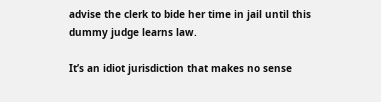advise the clerk to bide her time in jail until this dummy judge learns law.

It’s an idiot jurisdiction that makes no sense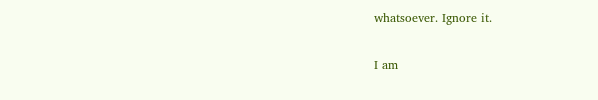whatsoever. Ignore it.

I am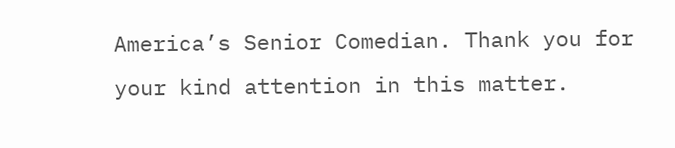America’s Senior Comedian. Thank you for your kind attention in this matter.